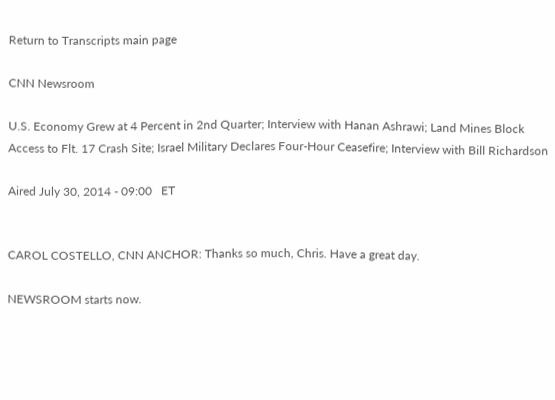Return to Transcripts main page

CNN Newsroom

U.S. Economy Grew at 4 Percent in 2nd Quarter; Interview with Hanan Ashrawi; Land Mines Block Access to Flt. 17 Crash Site; Israel Military Declares Four-Hour Ceasefire; Interview with Bill Richardson

Aired July 30, 2014 - 09:00   ET


CAROL COSTELLO, CNN ANCHOR: Thanks so much, Chris. Have a great day.

NEWSROOM starts now.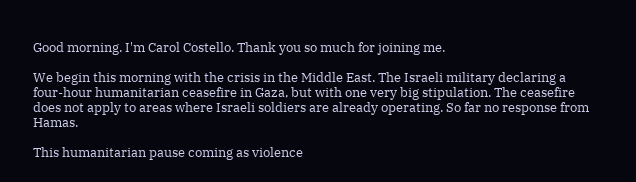Good morning. I'm Carol Costello. Thank you so much for joining me.

We begin this morning with the crisis in the Middle East. The Israeli military declaring a four-hour humanitarian ceasefire in Gaza, but with one very big stipulation. The ceasefire does not apply to areas where Israeli soldiers are already operating. So far no response from Hamas.

This humanitarian pause coming as violence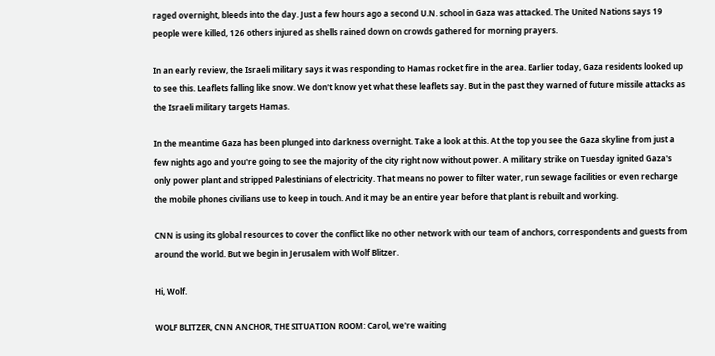raged overnight, bleeds into the day. Just a few hours ago a second U.N. school in Gaza was attacked. The United Nations says 19 people were killed, 126 others injured as shells rained down on crowds gathered for morning prayers.

In an early review, the Israeli military says it was responding to Hamas rocket fire in the area. Earlier today, Gaza residents looked up to see this. Leaflets falling like snow. We don't know yet what these leaflets say. But in the past they warned of future missile attacks as the Israeli military targets Hamas.

In the meantime Gaza has been plunged into darkness overnight. Take a look at this. At the top you see the Gaza skyline from just a few nights ago and you're going to see the majority of the city right now without power. A military strike on Tuesday ignited Gaza's only power plant and stripped Palestinians of electricity. That means no power to filter water, run sewage facilities or even recharge the mobile phones civilians use to keep in touch. And it may be an entire year before that plant is rebuilt and working.

CNN is using its global resources to cover the conflict like no other network with our team of anchors, correspondents and guests from around the world. But we begin in Jerusalem with Wolf Blitzer.

Hi, Wolf.

WOLF BLITZER, CNN ANCHOR, THE SITUATION ROOM: Carol, we're waiting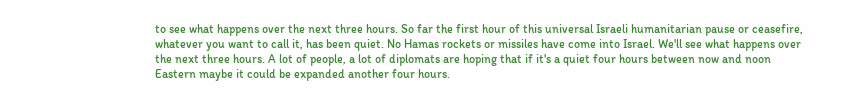to see what happens over the next three hours. So far the first hour of this universal Israeli humanitarian pause or ceasefire, whatever you want to call it, has been quiet. No Hamas rockets or missiles have come into Israel. We'll see what happens over the next three hours. A lot of people, a lot of diplomats are hoping that if it's a quiet four hours between now and noon Eastern maybe it could be expanded another four hours.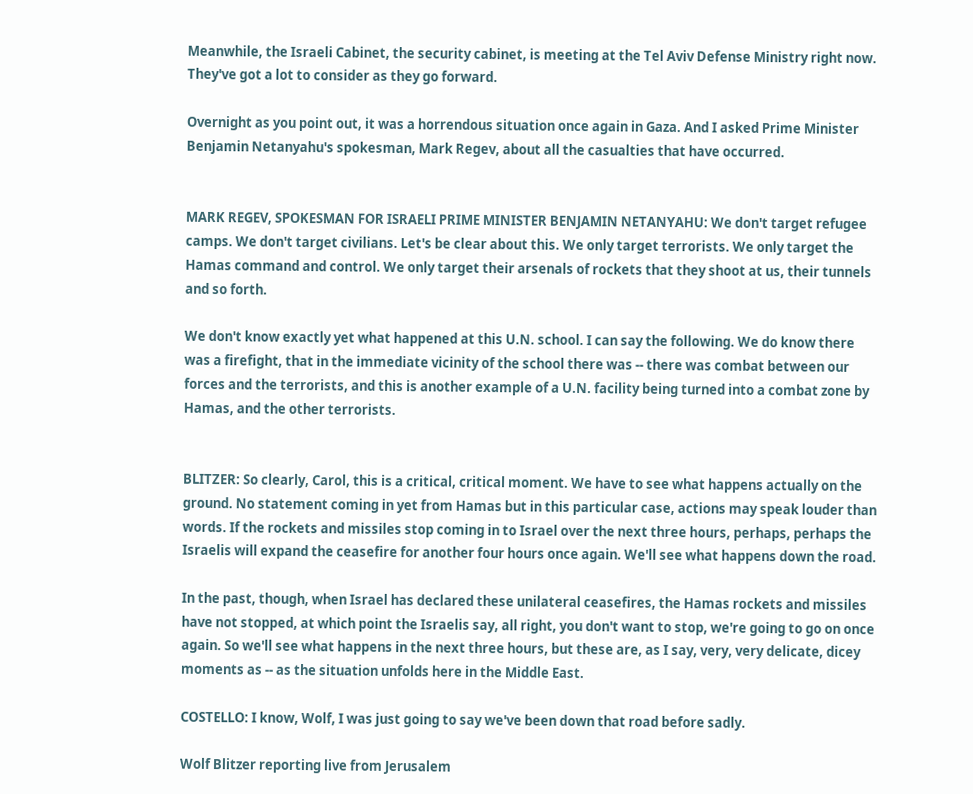Meanwhile, the Israeli Cabinet, the security cabinet, is meeting at the Tel Aviv Defense Ministry right now. They've got a lot to consider as they go forward.

Overnight as you point out, it was a horrendous situation once again in Gaza. And I asked Prime Minister Benjamin Netanyahu's spokesman, Mark Regev, about all the casualties that have occurred.


MARK REGEV, SPOKESMAN FOR ISRAELI PRIME MINISTER BENJAMIN NETANYAHU: We don't target refugee camps. We don't target civilians. Let's be clear about this. We only target terrorists. We only target the Hamas command and control. We only target their arsenals of rockets that they shoot at us, their tunnels and so forth.

We don't know exactly yet what happened at this U.N. school. I can say the following. We do know there was a firefight, that in the immediate vicinity of the school there was -- there was combat between our forces and the terrorists, and this is another example of a U.N. facility being turned into a combat zone by Hamas, and the other terrorists.


BLITZER: So clearly, Carol, this is a critical, critical moment. We have to see what happens actually on the ground. No statement coming in yet from Hamas but in this particular case, actions may speak louder than words. If the rockets and missiles stop coming in to Israel over the next three hours, perhaps, perhaps the Israelis will expand the ceasefire for another four hours once again. We'll see what happens down the road.

In the past, though, when Israel has declared these unilateral ceasefires, the Hamas rockets and missiles have not stopped, at which point the Israelis say, all right, you don't want to stop, we're going to go on once again. So we'll see what happens in the next three hours, but these are, as I say, very, very delicate, dicey moments as -- as the situation unfolds here in the Middle East.

COSTELLO: I know, Wolf, I was just going to say we've been down that road before sadly.

Wolf Blitzer reporting live from Jerusalem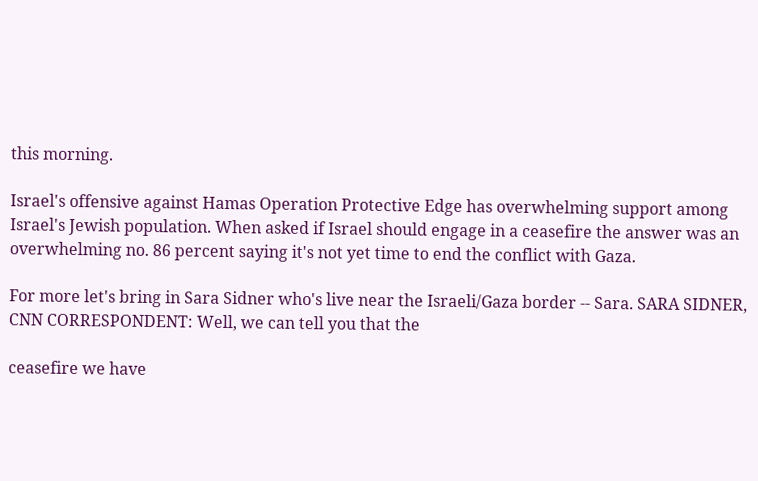this morning.

Israel's offensive against Hamas Operation Protective Edge has overwhelming support among Israel's Jewish population. When asked if Israel should engage in a ceasefire the answer was an overwhelming no. 86 percent saying it's not yet time to end the conflict with Gaza.

For more let's bring in Sara Sidner who's live near the Israeli/Gaza border -- Sara. SARA SIDNER, CNN CORRESPONDENT: Well, we can tell you that the

ceasefire we have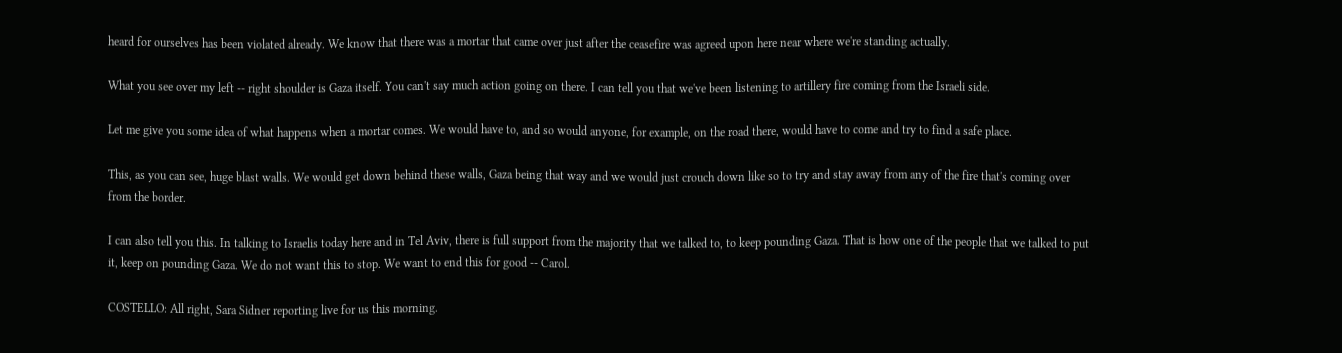heard for ourselves has been violated already. We know that there was a mortar that came over just after the ceasefire was agreed upon here near where we're standing actually.

What you see over my left -- right shoulder is Gaza itself. You can't say much action going on there. I can tell you that we've been listening to artillery fire coming from the Israeli side.

Let me give you some idea of what happens when a mortar comes. We would have to, and so would anyone, for example, on the road there, would have to come and try to find a safe place.

This, as you can see, huge blast walls. We would get down behind these walls, Gaza being that way and we would just crouch down like so to try and stay away from any of the fire that's coming over from the border.

I can also tell you this. In talking to Israelis today here and in Tel Aviv, there is full support from the majority that we talked to, to keep pounding Gaza. That is how one of the people that we talked to put it, keep on pounding Gaza. We do not want this to stop. We want to end this for good -- Carol.

COSTELLO: All right, Sara Sidner reporting live for us this morning.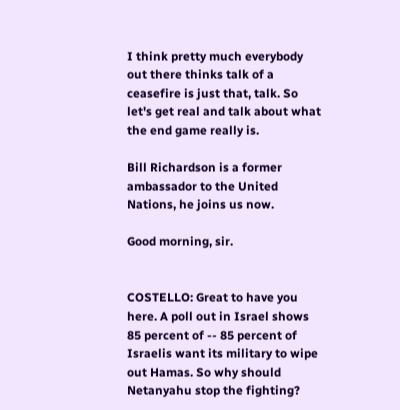I think pretty much everybody out there thinks talk of a ceasefire is just that, talk. So let's get real and talk about what the end game really is.

Bill Richardson is a former ambassador to the United Nations, he joins us now.

Good morning, sir.


COSTELLO: Great to have you here. A poll out in Israel shows 85 percent of -- 85 percent of Israelis want its military to wipe out Hamas. So why should Netanyahu stop the fighting?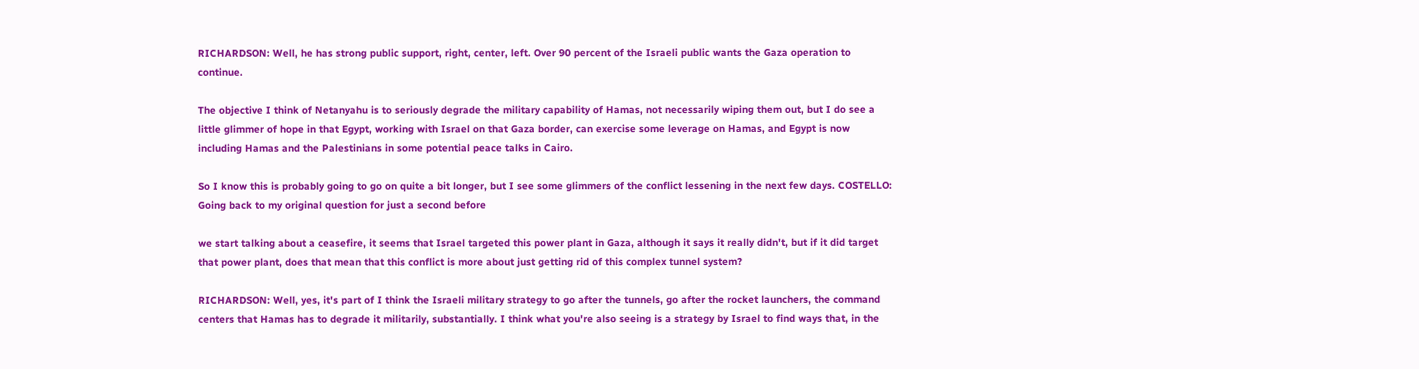RICHARDSON: Well, he has strong public support, right, center, left. Over 90 percent of the Israeli public wants the Gaza operation to continue.

The objective I think of Netanyahu is to seriously degrade the military capability of Hamas, not necessarily wiping them out, but I do see a little glimmer of hope in that Egypt, working with Israel on that Gaza border, can exercise some leverage on Hamas, and Egypt is now including Hamas and the Palestinians in some potential peace talks in Cairo.

So I know this is probably going to go on quite a bit longer, but I see some glimmers of the conflict lessening in the next few days. COSTELLO: Going back to my original question for just a second before

we start talking about a ceasefire, it seems that Israel targeted this power plant in Gaza, although it says it really didn't, but if it did target that power plant, does that mean that this conflict is more about just getting rid of this complex tunnel system?

RICHARDSON: Well, yes, it's part of I think the Israeli military strategy to go after the tunnels, go after the rocket launchers, the command centers that Hamas has to degrade it militarily, substantially. I think what you're also seeing is a strategy by Israel to find ways that, in the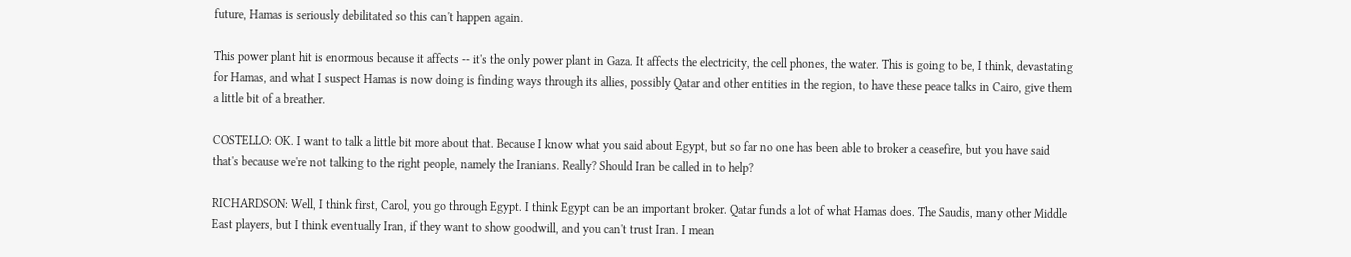future, Hamas is seriously debilitated so this can't happen again.

This power plant hit is enormous because it affects -- it's the only power plant in Gaza. It affects the electricity, the cell phones, the water. This is going to be, I think, devastating for Hamas, and what I suspect Hamas is now doing is finding ways through its allies, possibly Qatar and other entities in the region, to have these peace talks in Cairo, give them a little bit of a breather.

COSTELLO: OK. I want to talk a little bit more about that. Because I know what you said about Egypt, but so far no one has been able to broker a ceasefire, but you have said that's because we're not talking to the right people, namely the Iranians. Really? Should Iran be called in to help?

RICHARDSON: Well, I think first, Carol, you go through Egypt. I think Egypt can be an important broker. Qatar funds a lot of what Hamas does. The Saudis, many other Middle East players, but I think eventually Iran, if they want to show goodwill, and you can't trust Iran. I mean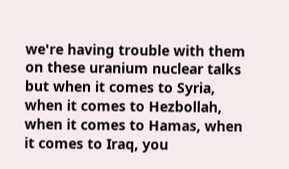we're having trouble with them on these uranium nuclear talks but when it comes to Syria, when it comes to Hezbollah, when it comes to Hamas, when it comes to Iraq, you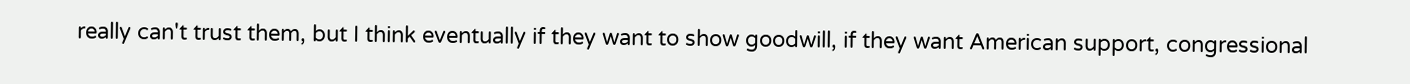really can't trust them, but I think eventually if they want to show goodwill, if they want American support, congressional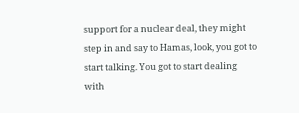support for a nuclear deal, they might step in and say to Hamas, look, you got to start talking. You got to start dealing with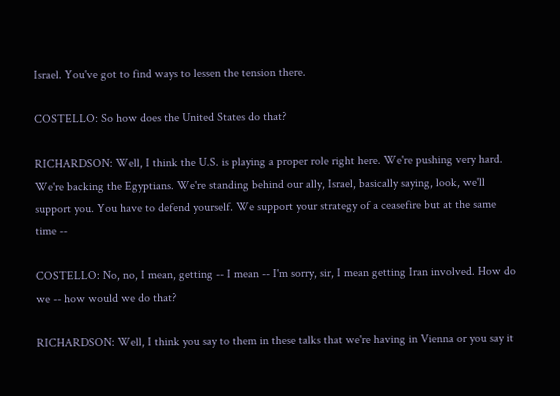Israel. You've got to find ways to lessen the tension there.

COSTELLO: So how does the United States do that?

RICHARDSON: Well, I think the U.S. is playing a proper role right here. We're pushing very hard. We're backing the Egyptians. We're standing behind our ally, Israel, basically saying, look, we'll support you. You have to defend yourself. We support your strategy of a ceasefire but at the same time --

COSTELLO: No, no, I mean, getting -- I mean -- I'm sorry, sir, I mean getting Iran involved. How do we -- how would we do that?

RICHARDSON: Well, I think you say to them in these talks that we're having in Vienna or you say it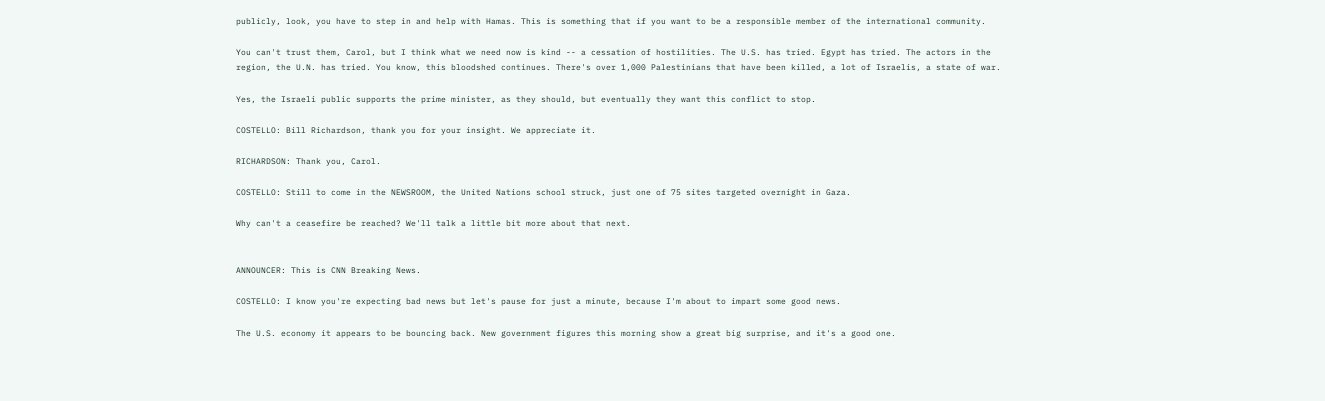publicly, look, you have to step in and help with Hamas. This is something that if you want to be a responsible member of the international community.

You can't trust them, Carol, but I think what we need now is kind -- a cessation of hostilities. The U.S. has tried. Egypt has tried. The actors in the region, the U.N. has tried. You know, this bloodshed continues. There's over 1,000 Palestinians that have been killed, a lot of Israelis, a state of war.

Yes, the Israeli public supports the prime minister, as they should, but eventually they want this conflict to stop.

COSTELLO: Bill Richardson, thank you for your insight. We appreciate it.

RICHARDSON: Thank you, Carol.

COSTELLO: Still to come in the NEWSROOM, the United Nations school struck, just one of 75 sites targeted overnight in Gaza.

Why can't a ceasefire be reached? We'll talk a little bit more about that next.


ANNOUNCER: This is CNN Breaking News.

COSTELLO: I know you're expecting bad news but let's pause for just a minute, because I'm about to impart some good news.

The U.S. economy it appears to be bouncing back. New government figures this morning show a great big surprise, and it's a good one.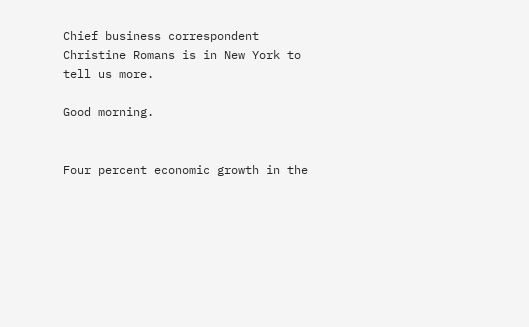Chief business correspondent Christine Romans is in New York to tell us more.

Good morning.


Four percent economic growth in the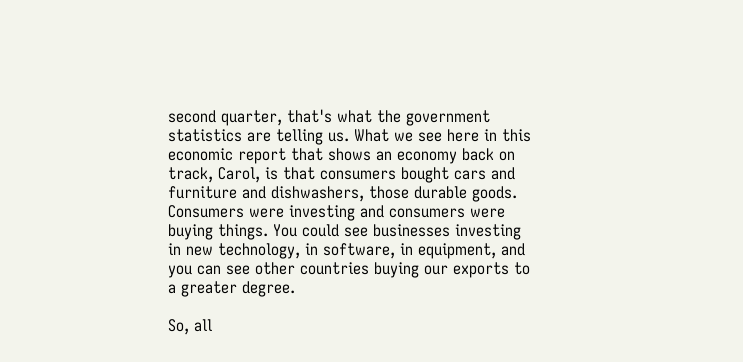second quarter, that's what the government statistics are telling us. What we see here in this economic report that shows an economy back on track, Carol, is that consumers bought cars and furniture and dishwashers, those durable goods. Consumers were investing and consumers were buying things. You could see businesses investing in new technology, in software, in equipment, and you can see other countries buying our exports to a greater degree.

So, all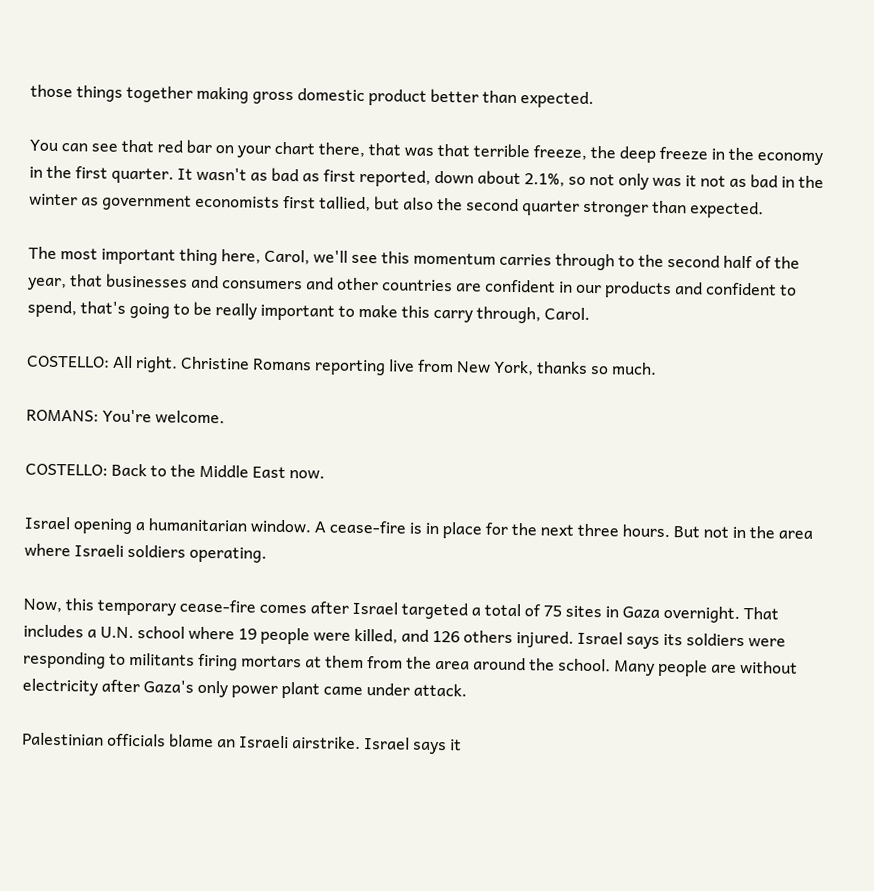those things together making gross domestic product better than expected.

You can see that red bar on your chart there, that was that terrible freeze, the deep freeze in the economy in the first quarter. It wasn't as bad as first reported, down about 2.1%, so not only was it not as bad in the winter as government economists first tallied, but also the second quarter stronger than expected.

The most important thing here, Carol, we'll see this momentum carries through to the second half of the year, that businesses and consumers and other countries are confident in our products and confident to spend, that's going to be really important to make this carry through, Carol.

COSTELLO: All right. Christine Romans reporting live from New York, thanks so much.

ROMANS: You're welcome.

COSTELLO: Back to the Middle East now.

Israel opening a humanitarian window. A cease-fire is in place for the next three hours. But not in the area where Israeli soldiers operating.

Now, this temporary cease-fire comes after Israel targeted a total of 75 sites in Gaza overnight. That includes a U.N. school where 19 people were killed, and 126 others injured. Israel says its soldiers were responding to militants firing mortars at them from the area around the school. Many people are without electricity after Gaza's only power plant came under attack.

Palestinian officials blame an Israeli airstrike. Israel says it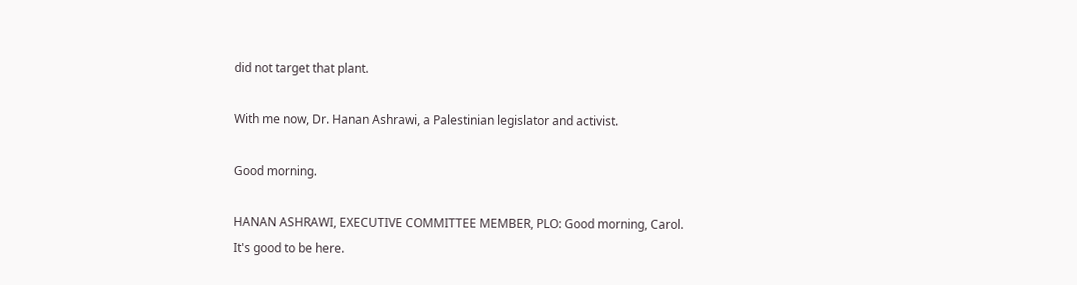did not target that plant.

With me now, Dr. Hanan Ashrawi, a Palestinian legislator and activist.

Good morning.

HANAN ASHRAWI, EXECUTIVE COMMITTEE MEMBER, PLO: Good morning, Carol. It's good to be here.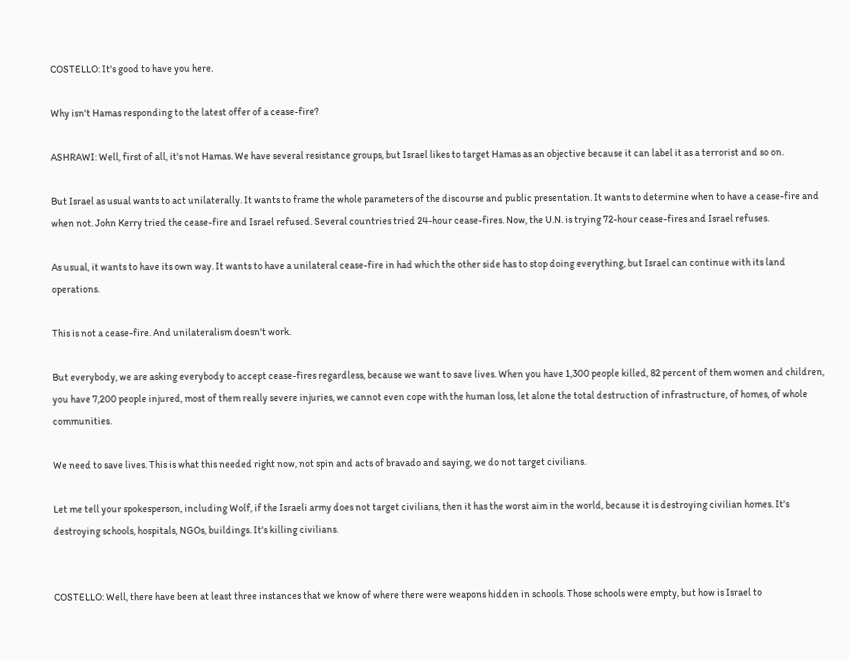COSTELLO: It's good to have you here.

Why isn't Hamas responding to the latest offer of a cease-fire?

ASHRAWI: Well, first of all, it's not Hamas. We have several resistance groups, but Israel likes to target Hamas as an objective because it can label it as a terrorist and so on.

But Israel as usual wants to act unilaterally. It wants to frame the whole parameters of the discourse and public presentation. It wants to determine when to have a cease-fire and when not. John Kerry tried the cease-fire and Israel refused. Several countries tried 24-hour cease-fires. Now, the U.N. is trying 72-hour cease-fires and Israel refuses.

As usual, it wants to have its own way. It wants to have a unilateral cease-fire in had which the other side has to stop doing everything, but Israel can continue with its land operations.

This is not a cease-fire. And unilateralism doesn't work.

But everybody, we are asking everybody to accept cease-fires regardless, because we want to save lives. When you have 1,300 people killed, 82 percent of them women and children, you have 7,200 people injured, most of them really severe injuries, we cannot even cope with the human loss, let alone the total destruction of infrastructure, of homes, of whole communities.

We need to save lives. This is what this needed right now, not spin and acts of bravado and saying, we do not target civilians.

Let me tell your spokesperson, including Wolf, if the Israeli army does not target civilians, then it has the worst aim in the world, because it is destroying civilian homes. It's destroying schools, hospitals, NGOs, buildings. It's killing civilians.


COSTELLO: Well, there have been at least three instances that we know of where there were weapons hidden in schools. Those schools were empty, but how is Israel to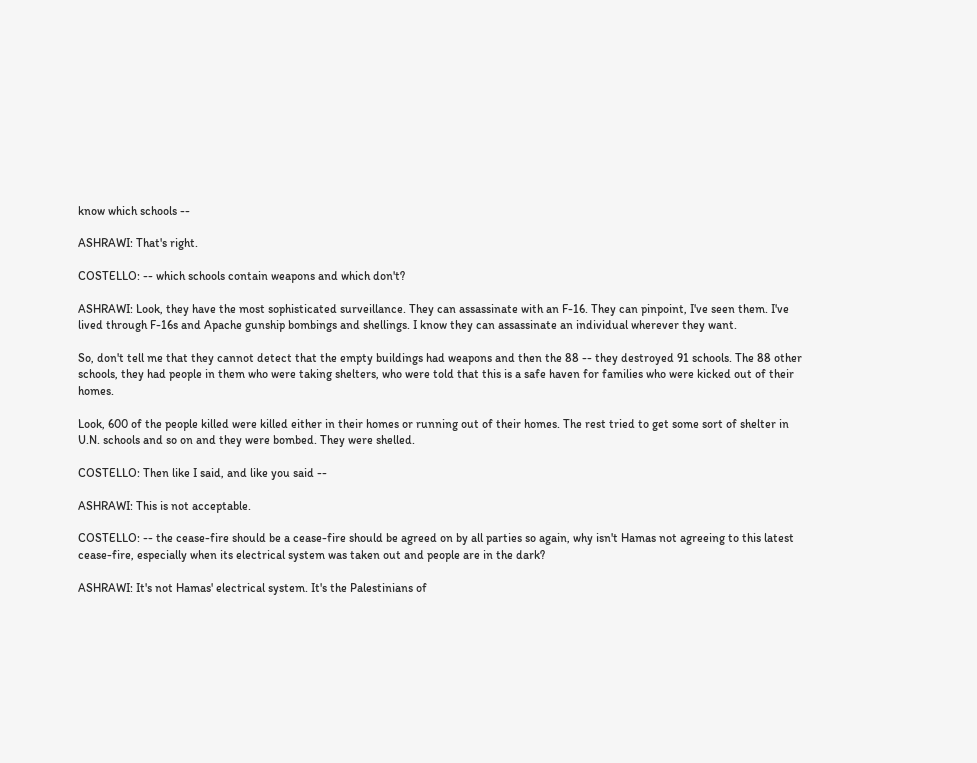know which schools --

ASHRAWI: That's right.

COSTELLO: -- which schools contain weapons and which don't?

ASHRAWI: Look, they have the most sophisticated surveillance. They can assassinate with an F-16. They can pinpoint, I've seen them. I've lived through F-16s and Apache gunship bombings and shellings. I know they can assassinate an individual wherever they want.

So, don't tell me that they cannot detect that the empty buildings had weapons and then the 88 -- they destroyed 91 schools. The 88 other schools, they had people in them who were taking shelters, who were told that this is a safe haven for families who were kicked out of their homes.

Look, 600 of the people killed were killed either in their homes or running out of their homes. The rest tried to get some sort of shelter in U.N. schools and so on and they were bombed. They were shelled.

COSTELLO: Then like I said, and like you said --

ASHRAWI: This is not acceptable.

COSTELLO: -- the cease-fire should be a cease-fire should be agreed on by all parties so again, why isn't Hamas not agreeing to this latest cease-fire, especially when its electrical system was taken out and people are in the dark?

ASHRAWI: It's not Hamas' electrical system. It's the Palestinians of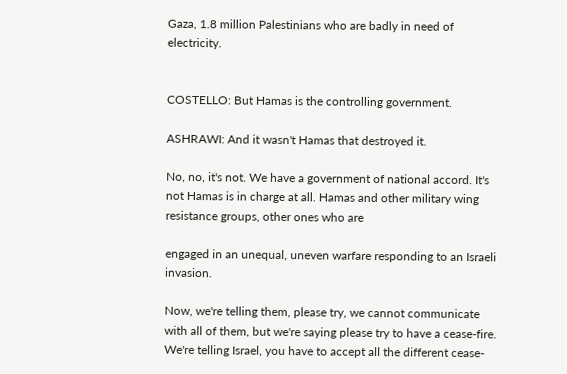Gaza, 1.8 million Palestinians who are badly in need of electricity.


COSTELLO: But Hamas is the controlling government.

ASHRAWI: And it wasn't Hamas that destroyed it.

No, no, it's not. We have a government of national accord. It's not Hamas is in charge at all. Hamas and other military wing resistance groups, other ones who are

engaged in an unequal, uneven warfare responding to an Israeli invasion.

Now, we're telling them, please try, we cannot communicate with all of them, but we're saying please try to have a cease-fire. We're telling Israel, you have to accept all the different cease-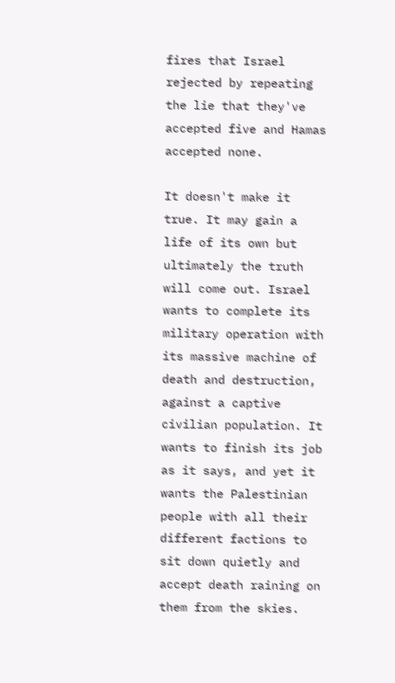fires that Israel rejected by repeating the lie that they've accepted five and Hamas accepted none.

It doesn't make it true. It may gain a life of its own but ultimately the truth will come out. Israel wants to complete its military operation with its massive machine of death and destruction, against a captive civilian population. It wants to finish its job as it says, and yet it wants the Palestinian people with all their different factions to sit down quietly and accept death raining on them from the skies.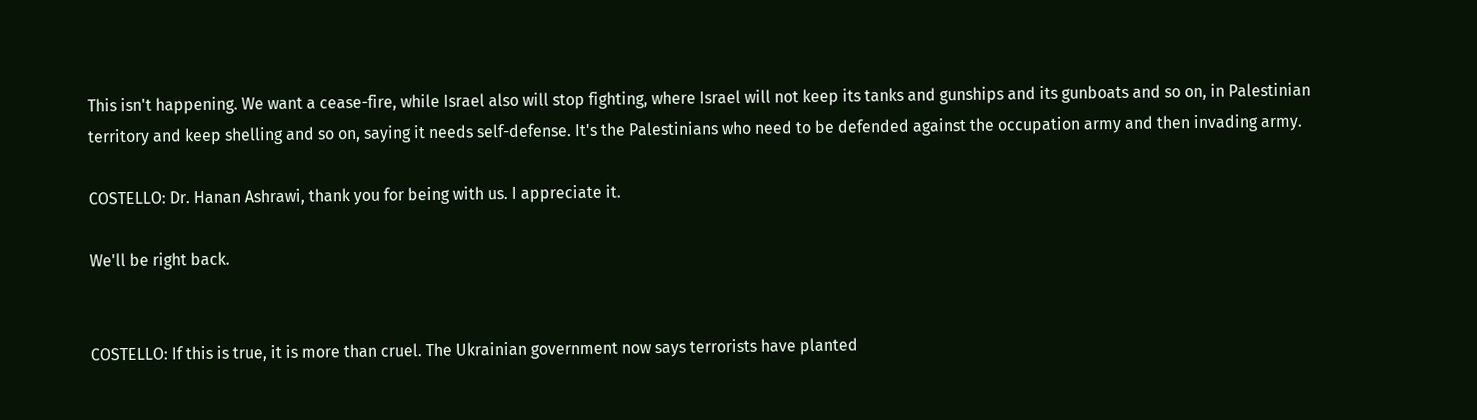This isn't happening. We want a cease-fire, while Israel also will stop fighting, where Israel will not keep its tanks and gunships and its gunboats and so on, in Palestinian territory and keep shelling and so on, saying it needs self-defense. It's the Palestinians who need to be defended against the occupation army and then invading army.

COSTELLO: Dr. Hanan Ashrawi, thank you for being with us. I appreciate it.

We'll be right back.


COSTELLO: If this is true, it is more than cruel. The Ukrainian government now says terrorists have planted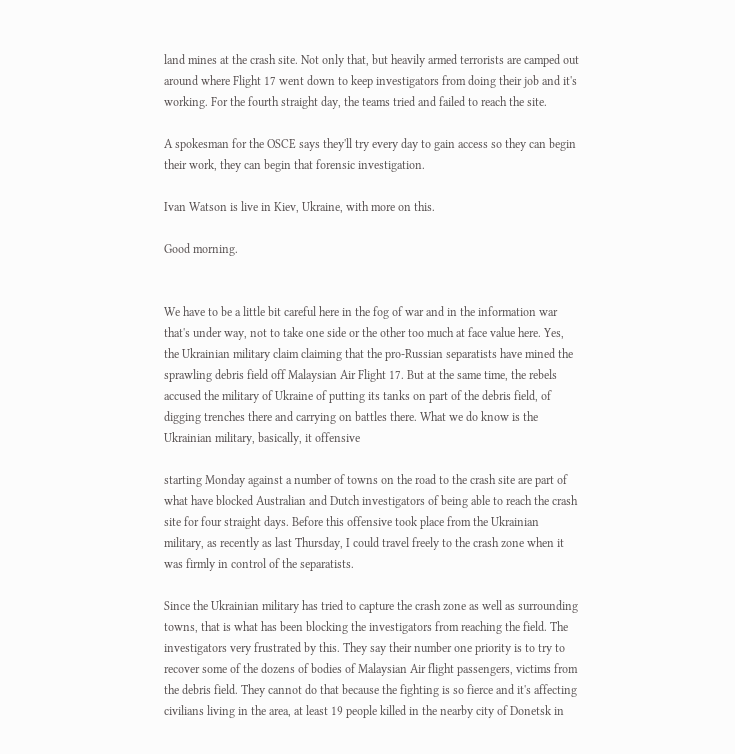land mines at the crash site. Not only that, but heavily armed terrorists are camped out around where Flight 17 went down to keep investigators from doing their job and it's working. For the fourth straight day, the teams tried and failed to reach the site.

A spokesman for the OSCE says they'll try every day to gain access so they can begin their work, they can begin that forensic investigation.

Ivan Watson is live in Kiev, Ukraine, with more on this.

Good morning.


We have to be a little bit careful here in the fog of war and in the information war that's under way, not to take one side or the other too much at face value here. Yes, the Ukrainian military claim claiming that the pro-Russian separatists have mined the sprawling debris field off Malaysian Air Flight 17. But at the same time, the rebels accused the military of Ukraine of putting its tanks on part of the debris field, of digging trenches there and carrying on battles there. What we do know is the Ukrainian military, basically, it offensive

starting Monday against a number of towns on the road to the crash site are part of what have blocked Australian and Dutch investigators of being able to reach the crash site for four straight days. Before this offensive took place from the Ukrainian military, as recently as last Thursday, I could travel freely to the crash zone when it was firmly in control of the separatists.

Since the Ukrainian military has tried to capture the crash zone as well as surrounding towns, that is what has been blocking the investigators from reaching the field. The investigators very frustrated by this. They say their number one priority is to try to recover some of the dozens of bodies of Malaysian Air flight passengers, victims from the debris field. They cannot do that because the fighting is so fierce and it's affecting civilians living in the area, at least 19 people killed in the nearby city of Donetsk in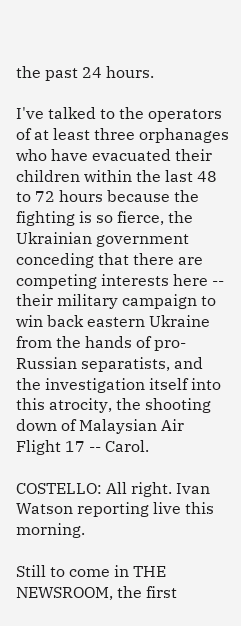the past 24 hours.

I've talked to the operators of at least three orphanages who have evacuated their children within the last 48 to 72 hours because the fighting is so fierce, the Ukrainian government conceding that there are competing interests here -- their military campaign to win back eastern Ukraine from the hands of pro-Russian separatists, and the investigation itself into this atrocity, the shooting down of Malaysian Air Flight 17 -- Carol.

COSTELLO: All right. Ivan Watson reporting live this morning.

Still to come in THE NEWSROOM, the first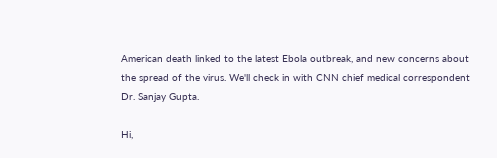American death linked to the latest Ebola outbreak, and new concerns about the spread of the virus. We'll check in with CNN chief medical correspondent Dr. Sanjay Gupta.

Hi,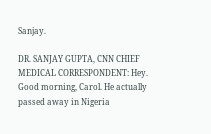Sanjay.

DR. SANJAY GUPTA, CNN CHIEF MEDICAL CORRESPONDENT: Hey. Good morning, Carol. He actually passed away in Nigeria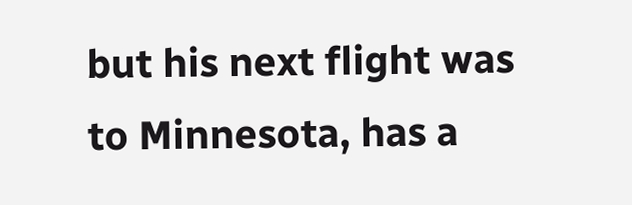but his next flight was to Minnesota, has a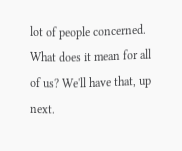lot of people concerned. What does it mean for all of us? We'll have that, up next.